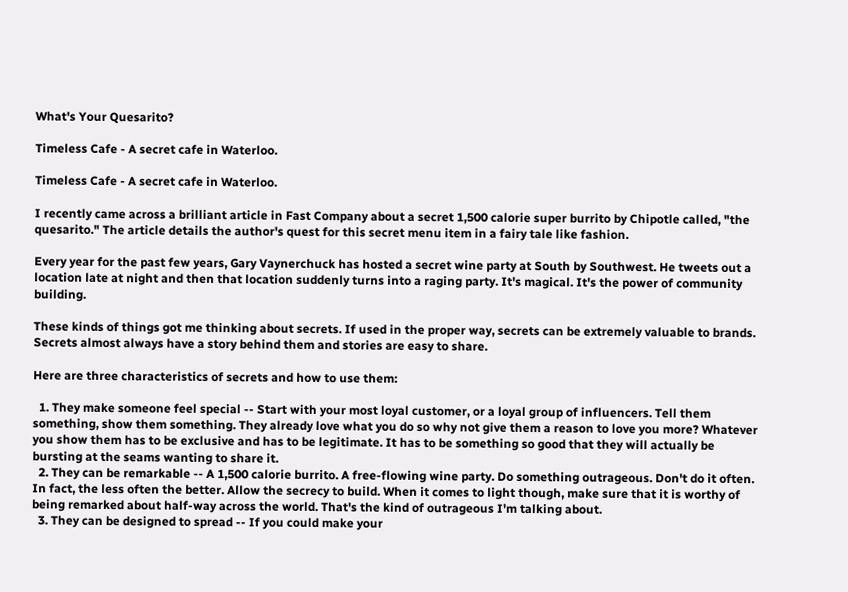What's Your Quesarito?

Timeless Cafe - A secret cafe in Waterloo.

Timeless Cafe - A secret cafe in Waterloo.

I recently came across a brilliant article in Fast Company about a secret 1,500 calorie super burrito by Chipotle called, "the quesarito." The article details the author's quest for this secret menu item in a fairy tale like fashion.

Every year for the past few years, Gary Vaynerchuck has hosted a secret wine party at South by Southwest. He tweets out a location late at night and then that location suddenly turns into a raging party. It's magical. It's the power of community building.

These kinds of things got me thinking about secrets. If used in the proper way, secrets can be extremely valuable to brands. Secrets almost always have a story behind them and stories are easy to share.

Here are three characteristics of secrets and how to use them:

  1. They make someone feel special -- Start with your most loyal customer, or a loyal group of influencers. Tell them something, show them something. They already love what you do so why not give them a reason to love you more? Whatever you show them has to be exclusive and has to be legitimate. It has to be something so good that they will actually be bursting at the seams wanting to share it.
  2. They can be remarkable -- A 1,500 calorie burrito. A free-flowing wine party. Do something outrageous. Don't do it often. In fact, the less often the better. Allow the secrecy to build. When it comes to light though, make sure that it is worthy of being remarked about half-way across the world. That's the kind of outrageous I'm talking about.
  3. They can be designed to spread -- If you could make your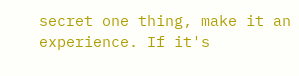secret one thing, make it an experience. If it's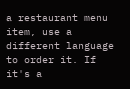a restaurant menu item, use a different language to order it. If it's a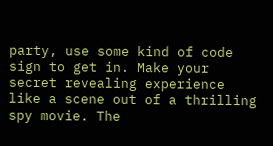party, use some kind of code sign to get in. Make your secret revealing experience like a scene out of a thrilling spy movie. The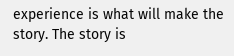experience is what will make the story. The story is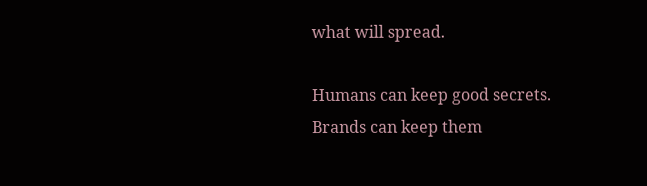what will spread.

Humans can keep good secrets. Brands can keep them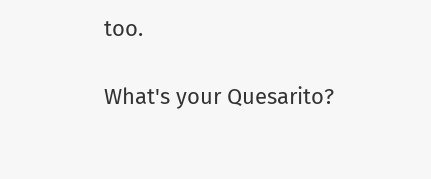too.

What's your Quesarito?